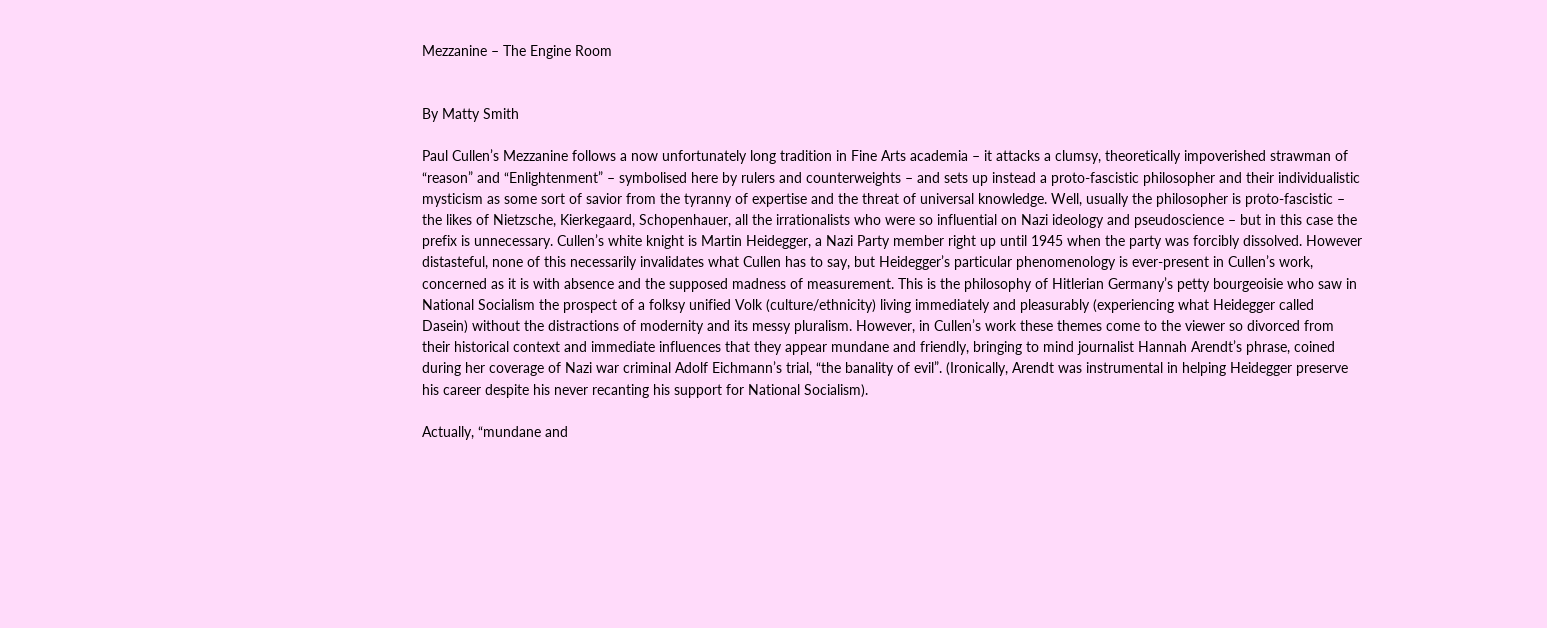Mezzanine – The Engine Room


By Matty Smith

Paul Cullen’s Mezzanine follows a now unfortunately long tradition in Fine Arts academia – it attacks a clumsy, theoretically impoverished strawman of “reason” and “Enlightenment” – symbolised here by rulers and counterweights – and sets up instead a proto-fascistic philosopher and their individualistic mysticism as some sort of savior from the tyranny of expertise and the threat of universal knowledge. Well, usually the philosopher is proto-fascistic – the likes of Nietzsche, Kierkegaard, Schopenhauer, all the irrationalists who were so influential on Nazi ideology and pseudoscience – but in this case the prefix is unnecessary. Cullen’s white knight is Martin Heidegger, a Nazi Party member right up until 1945 when the party was forcibly dissolved. However distasteful, none of this necessarily invalidates what Cullen has to say, but Heidegger’s particular phenomenology is ever-present in Cullen’s work, concerned as it is with absence and the supposed madness of measurement. This is the philosophy of Hitlerian Germany’s petty bourgeoisie who saw in National Socialism the prospect of a folksy unified Volk (culture/ethnicity) living immediately and pleasurably (experiencing what Heidegger called Dasein) without the distractions of modernity and its messy pluralism. However, in Cullen’s work these themes come to the viewer so divorced from their historical context and immediate influences that they appear mundane and friendly, bringing to mind journalist Hannah Arendt’s phrase, coined during her coverage of Nazi war criminal Adolf Eichmann’s trial, “the banality of evil”. (Ironically, Arendt was instrumental in helping Heidegger preserve his career despite his never recanting his support for National Socialism).

Actually, “mundane and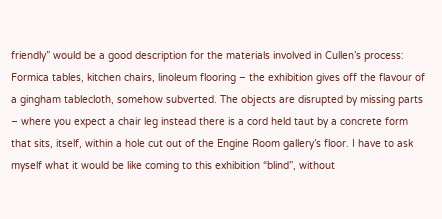friendly” would be a good description for the materials involved in Cullen’s process: Formica tables, kitchen chairs, linoleum flooring – the exhibition gives off the flavour of a gingham tablecloth, somehow subverted. The objects are disrupted by missing parts – where you expect a chair leg instead there is a cord held taut by a concrete form that sits, itself, within a hole cut out of the Engine Room gallery’s floor. I have to ask myself what it would be like coming to this exhibition “blind”, without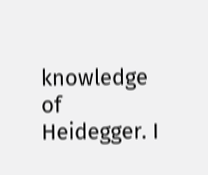knowledge of Heidegger. I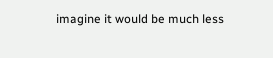imagine it would be much less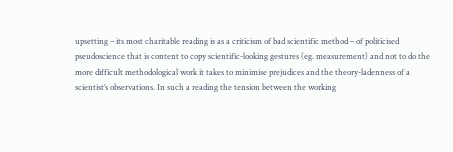upsetting – its most charitable reading is as a criticism of bad scientific method – of politicised pseudoscience that is content to copy scientific-looking gestures (eg. measurement) and not to do the more difficult methodological work it takes to minimise prejudices and the theory-ladenness of a scientist’s observations. In such a reading the tension between the working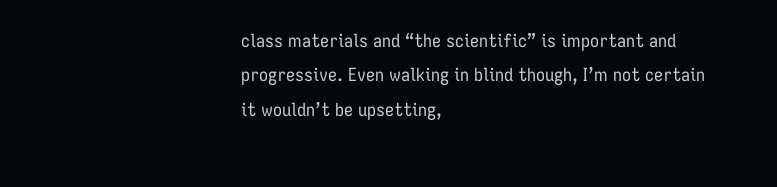class materials and “the scientific” is important and progressive. Even walking in blind though, I’m not certain it wouldn’t be upsetting,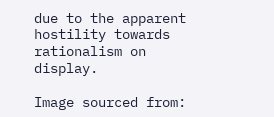due to the apparent hostility towards rationalism on display.

Image sourced from: